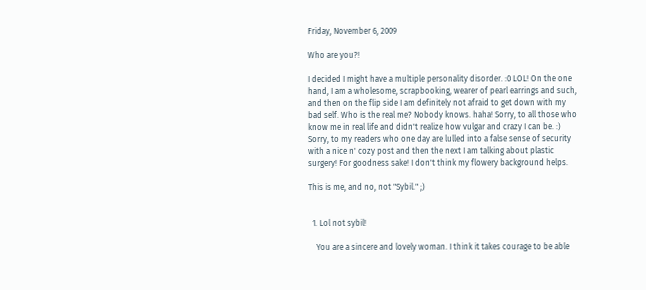Friday, November 6, 2009

Who are you?!

I decided I might have a multiple personality disorder. :0 LOL! On the one hand, I am a wholesome, scrapbooking, wearer of pearl earrings and such, and then on the flip side I am definitely not afraid to get down with my bad self. Who is the real me? Nobody knows. haha! Sorry, to all those who know me in real life and didn't realize how vulgar and crazy I can be. :) Sorry, to my readers who one day are lulled into a false sense of security with a nice n' cozy post and then the next I am talking about plastic surgery! For goodness sake! I don't think my flowery background helps.

This is me, and no, not "Sybil." ;)


  1. Lol not sybil!

    You are a sincere and lovely woman. I think it takes courage to be able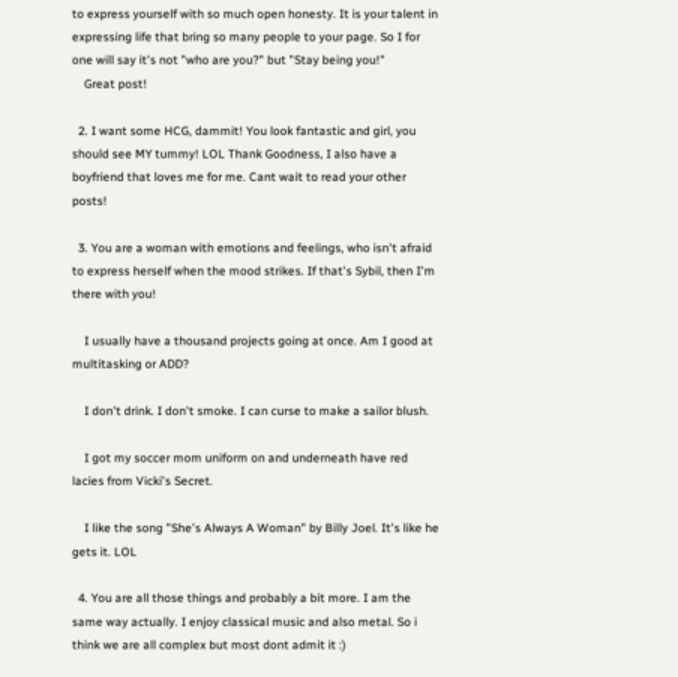to express yourself with so much open honesty. It is your talent in expressing life that bring so many people to your page. So I for one will say it's not "who are you?" but "Stay being you!"
    Great post!

  2. I want some HCG, dammit! You look fantastic and girl, you should see MY tummy! LOL Thank Goodness, I also have a boyfriend that loves me for me. Cant wait to read your other posts!

  3. You are a woman with emotions and feelings, who isn't afraid to express herself when the mood strikes. If that's Sybil, then I'm there with you!

    I usually have a thousand projects going at once. Am I good at multitasking or ADD?

    I don't drink. I don't smoke. I can curse to make a sailor blush.

    I got my soccer mom uniform on and underneath have red lacies from Vicki's Secret.

    I like the song "She's Always A Woman" by Billy Joel. It's like he gets it. LOL

  4. You are all those things and probably a bit more. I am the same way actually. I enjoy classical music and also metal. So i think we are all complex but most dont admit it :)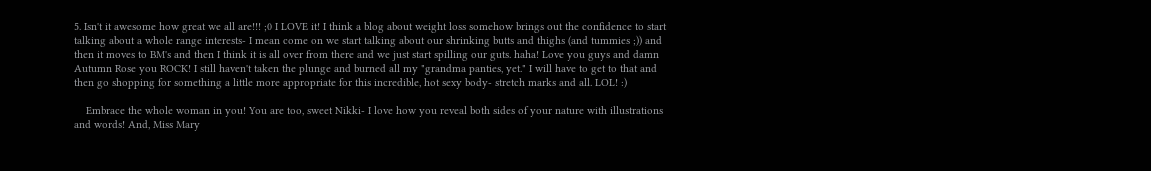5. Isn't it awesome how great we all are!!! ;0 I LOVE it! I think a blog about weight loss somehow brings out the confidence to start talking about a whole range interests- I mean come on we start talking about our shrinking butts and thighs (and tummies ;)) and then it moves to BM's and then I think it is all over from there and we just start spilling our guts. haha! Love you guys and damn Autumn Rose you ROCK! I still haven't taken the plunge and burned all my "grandma panties, yet." I will have to get to that and then go shopping for something a little more appropriate for this incredible, hot sexy body- stretch marks and all. LOL! :)

    Embrace the whole woman in you! You are too, sweet Nikki- I love how you reveal both sides of your nature with illustrations and words! And, Miss Mary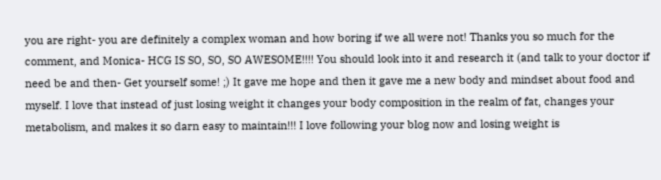you are right- you are definitely a complex woman and how boring if we all were not! Thanks you so much for the comment, and Monica- HCG IS SO, SO, SO AWESOME!!!! You should look into it and research it (and talk to your doctor if need be and then- Get yourself some! ;) It gave me hope and then it gave me a new body and mindset about food and myself. I love that instead of just losing weight it changes your body composition in the realm of fat, changes your metabolism, and makes it so darn easy to maintain!!! I love following your blog now and losing weight is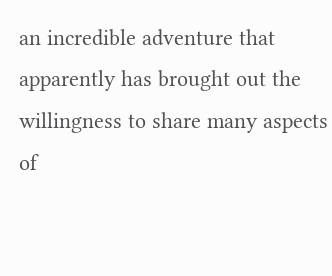an incredible adventure that apparently has brought out the willingness to share many aspects of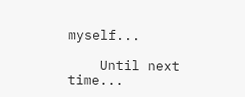myself...

    Until next time...